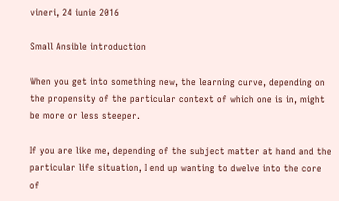vineri, 24 iunie 2016

Small Ansible introduction

When you get into something new, the learning curve, depending on the propensity of the particular context of which one is in, might be more or less steeper.

If you are like me, depending of the subject matter at hand and the particular life situation, I end up wanting to dwelve into the core of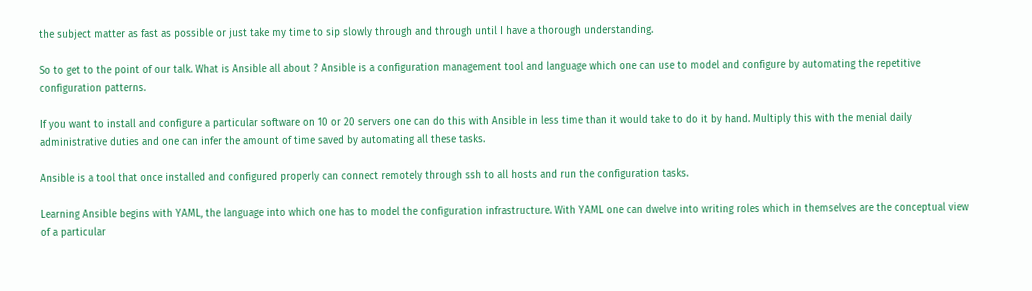the subject matter as fast as possible or just take my time to sip slowly through and through until I have a thorough understanding.

So to get to the point of our talk. What is Ansible all about ? Ansible is a configuration management tool and language which one can use to model and configure by automating the repetitive configuration patterns.

If you want to install and configure a particular software on 10 or 20 servers one can do this with Ansible in less time than it would take to do it by hand. Multiply this with the menial daily administrative duties and one can infer the amount of time saved by automating all these tasks.

Ansible is a tool that once installed and configured properly can connect remotely through ssh to all hosts and run the configuration tasks.

Learning Ansible begins with YAML, the language into which one has to model the configuration infrastructure. With YAML one can dwelve into writing roles which in themselves are the conceptual view of a particular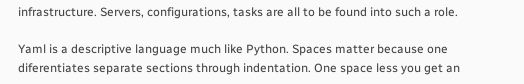infrastructure. Servers, configurations, tasks are all to be found into such a role.

Yaml is a descriptive language much like Python. Spaces matter because one diferentiates separate sections through indentation. One space less you get an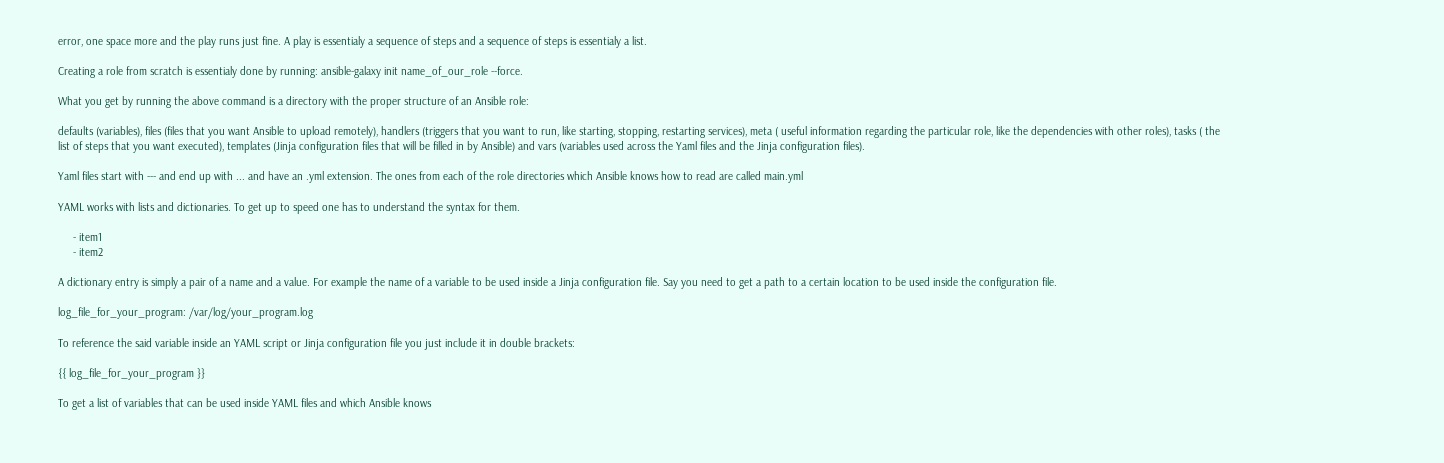error, one space more and the play runs just fine. A play is essentialy a sequence of steps and a sequence of steps is essentialy a list.

Creating a role from scratch is essentialy done by running: ansible-galaxy init name_of_our_role --force.

What you get by running the above command is a directory with the proper structure of an Ansible role:

defaults (variables), files (files that you want Ansible to upload remotely), handlers (triggers that you want to run, like starting, stopping, restarting services), meta ( useful information regarding the particular role, like the dependencies with other roles), tasks ( the list of steps that you want executed), templates (Jinja configuration files that will be filled in by Ansible) and vars (variables used across the Yaml files and the Jinja configuration files).

Yaml files start with --- and end up with ... and have an .yml extension. The ones from each of the role directories which Ansible knows how to read are called main.yml

YAML works with lists and dictionaries. To get up to speed one has to understand the syntax for them.

     - item1
     - item2

A dictionary entry is simply a pair of a name and a value. For example the name of a variable to be used inside a Jinja configuration file. Say you need to get a path to a certain location to be used inside the configuration file.

log_file_for_your_program: /var/log/your_program.log

To reference the said variable inside an YAML script or Jinja configuration file you just include it in double brackets:

{{ log_file_for_your_program }}

To get a list of variables that can be used inside YAML files and which Ansible knows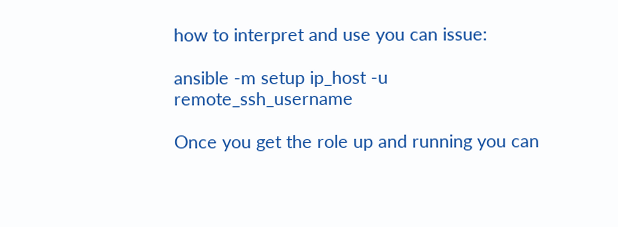how to interpret and use you can issue:

ansible -m setup ip_host -u remote_ssh_username

Once you get the role up and running you can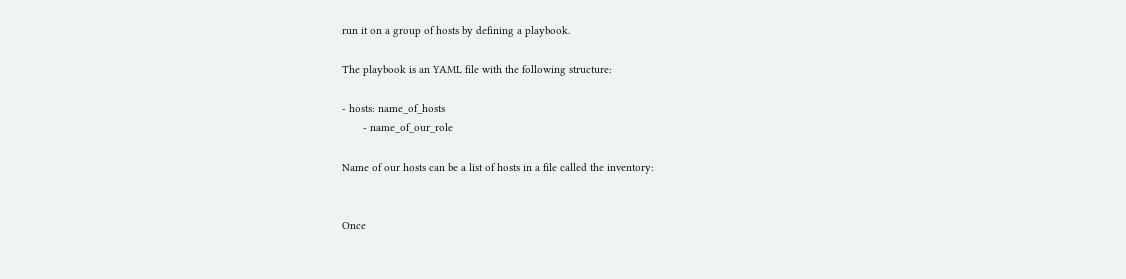run it on a group of hosts by defining a playbook.

The playbook is an YAML file with the following structure:

- hosts: name_of_hosts
       - name_of_our_role

Name of our hosts can be a list of hosts in a file called the inventory:


Once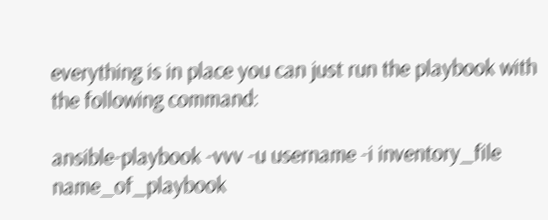everything is in place you can just run the playbook with the following command:

ansible-playbook -vvv -u username -i inventory_file name_of_playbook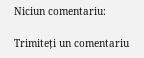Niciun comentariu:

Trimiteți un comentariu